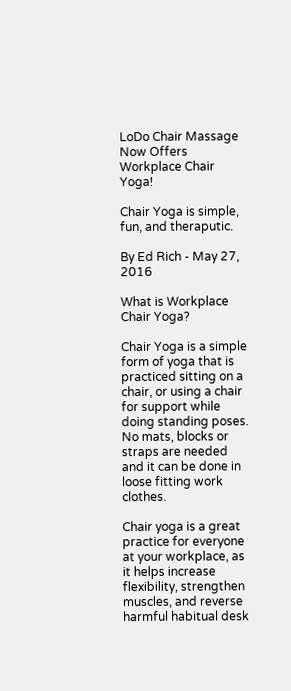LoDo Chair Massage Now Offers Workplace Chair Yoga!

Chair Yoga is simple, fun, and theraputic.

By Ed Rich - May 27, 2016

What is Workplace Chair Yoga?

Chair Yoga is a simple form of yoga that is practiced sitting on a chair, or using a chair for support while doing standing poses.  No mats, blocks or straps are needed and it can be done in loose fitting work clothes.

Chair yoga is a great practice for everyone at your workplace, as it helps increase flexibility, strengthen muscles, and reverse harmful habitual desk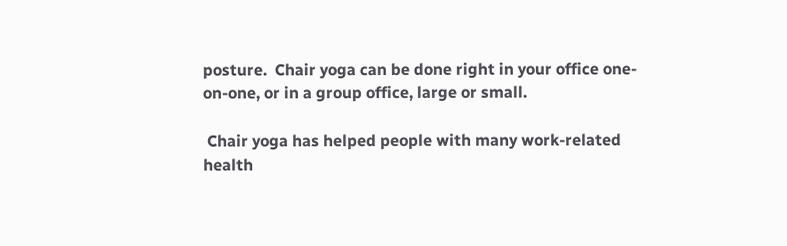posture.  Chair yoga can be done right in your office one-on-one, or in a group office, large or small.

 Chair yoga has helped people with many work-related health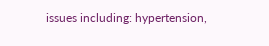issues including: hypertension,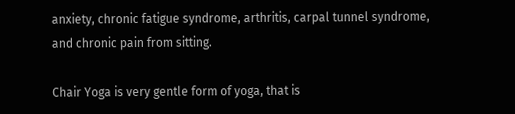anxiety, chronic fatigue syndrome, arthritis, carpal tunnel syndrome, and chronic pain from sitting.

Chair Yoga is very gentle form of yoga, that is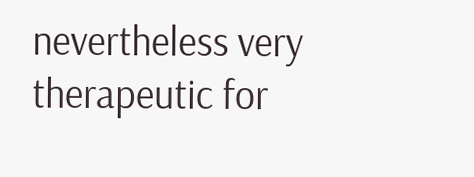nevertheless very therapeutic for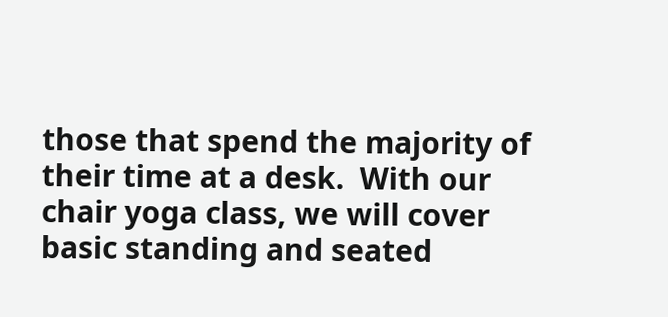those that spend the majority of their time at a desk.  With our chair yoga class, we will cover basic standing and seated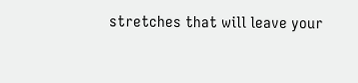stretches that will leave your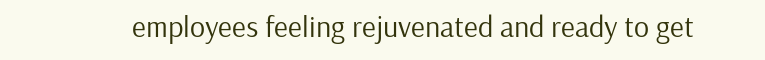employees feeling rejuvenated and ready to get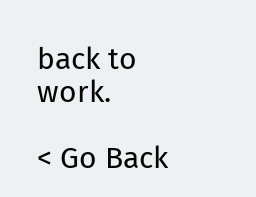back to work.

< Go Back